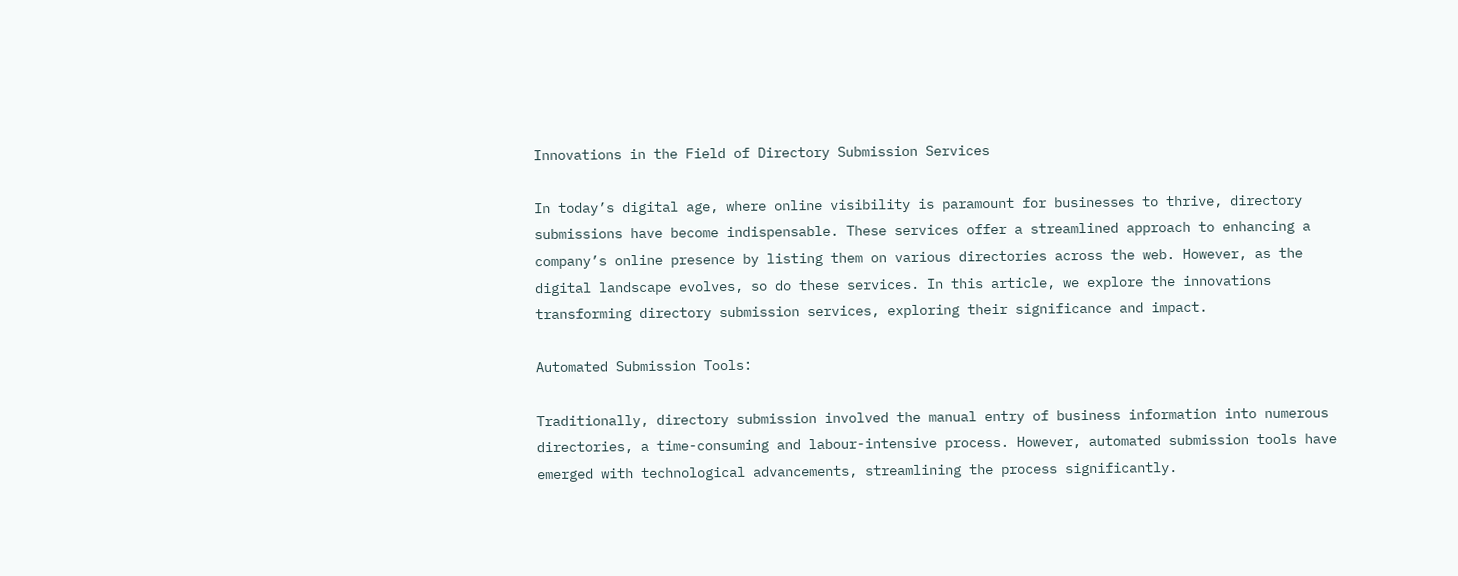Innovations in the Field of Directory Submission Services

In today’s digital age, where online visibility is paramount for businesses to thrive, directory submissions have become indispensable. These services offer a streamlined approach to enhancing a company’s online presence by listing them on various directories across the web. However, as the digital landscape evolves, so do these services. In this article, we explore the innovations transforming directory submission services, exploring their significance and impact.

Automated Submission Tools:

Traditionally, directory submission involved the manual entry of business information into numerous directories, a time-consuming and labour-intensive process. However, automated submission tools have emerged with technological advancements, streamlining the process significantly.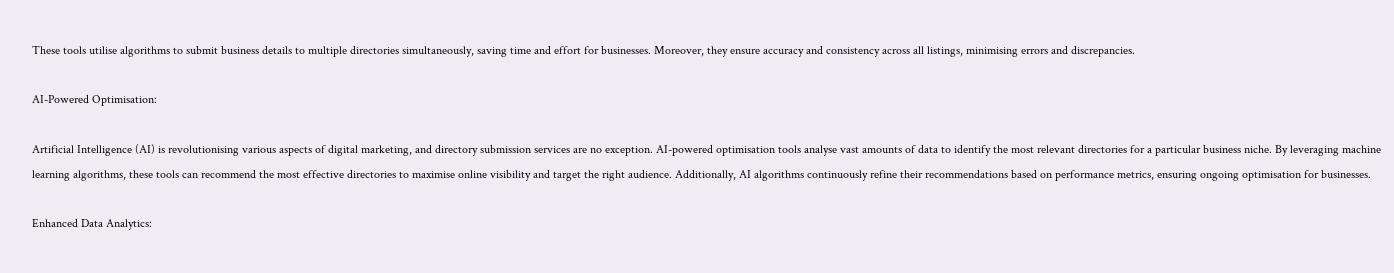These tools utilise algorithms to submit business details to multiple directories simultaneously, saving time and effort for businesses. Moreover, they ensure accuracy and consistency across all listings, minimising errors and discrepancies.

AI-Powered Optimisation:

Artificial Intelligence (AI) is revolutionising various aspects of digital marketing, and directory submission services are no exception. AI-powered optimisation tools analyse vast amounts of data to identify the most relevant directories for a particular business niche. By leveraging machine learning algorithms, these tools can recommend the most effective directories to maximise online visibility and target the right audience. Additionally, AI algorithms continuously refine their recommendations based on performance metrics, ensuring ongoing optimisation for businesses.

Enhanced Data Analytics: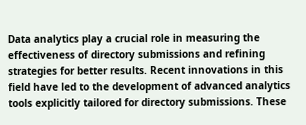Data analytics play a crucial role in measuring the effectiveness of directory submissions and refining strategies for better results. Recent innovations in this field have led to the development of advanced analytics tools explicitly tailored for directory submissions. These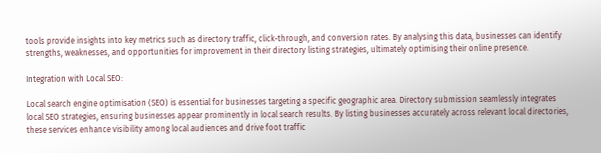tools provide insights into key metrics such as directory traffic, click-through, and conversion rates. By analysing this data, businesses can identify strengths, weaknesses, and opportunities for improvement in their directory listing strategies, ultimately optimising their online presence.

Integration with Local SEO:

Local search engine optimisation (SEO) is essential for businesses targeting a specific geographic area. Directory submission seamlessly integrates local SEO strategies, ensuring businesses appear prominently in local search results. By listing businesses accurately across relevant local directories, these services enhance visibility among local audiences and drive foot traffic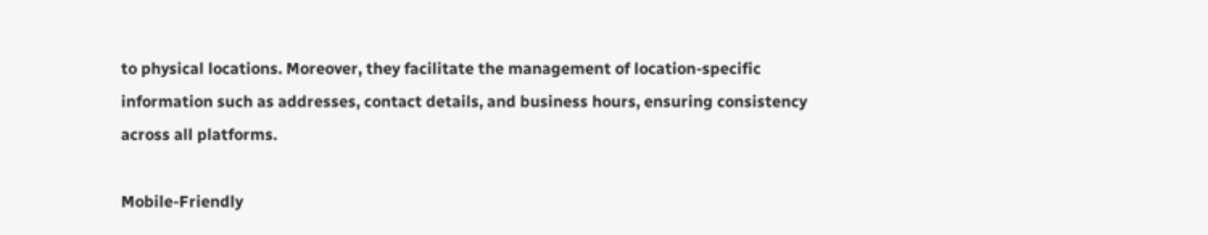to physical locations. Moreover, they facilitate the management of location-specific information such as addresses, contact details, and business hours, ensuring consistency across all platforms.

Mobile-Friendly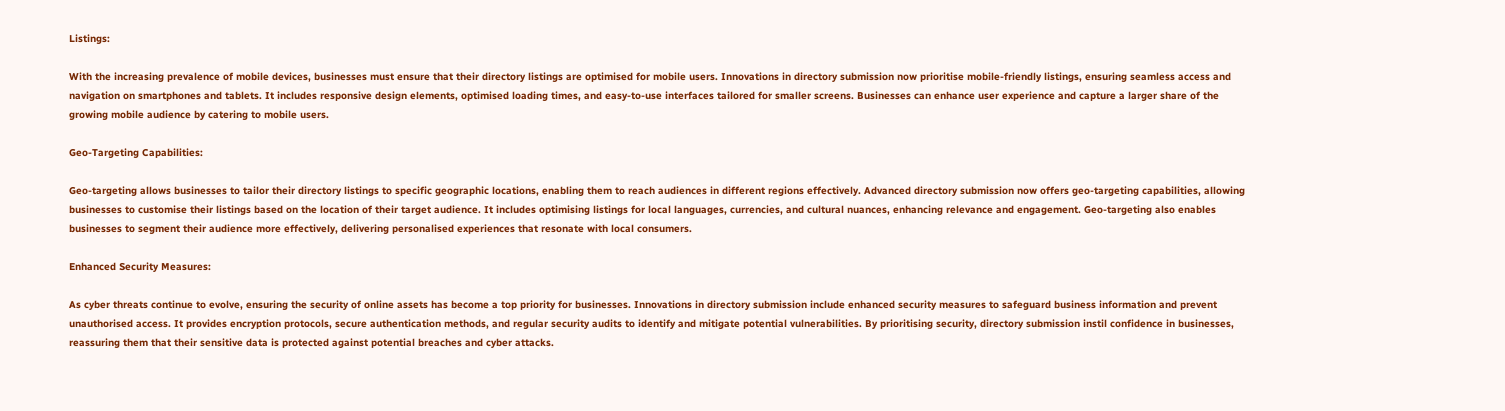Listings:

With the increasing prevalence of mobile devices, businesses must ensure that their directory listings are optimised for mobile users. Innovations in directory submission now prioritise mobile-friendly listings, ensuring seamless access and navigation on smartphones and tablets. It includes responsive design elements, optimised loading times, and easy-to-use interfaces tailored for smaller screens. Businesses can enhance user experience and capture a larger share of the growing mobile audience by catering to mobile users.

Geo-Targeting Capabilities:

Geo-targeting allows businesses to tailor their directory listings to specific geographic locations, enabling them to reach audiences in different regions effectively. Advanced directory submission now offers geo-targeting capabilities, allowing businesses to customise their listings based on the location of their target audience. It includes optimising listings for local languages, currencies, and cultural nuances, enhancing relevance and engagement. Geo-targeting also enables businesses to segment their audience more effectively, delivering personalised experiences that resonate with local consumers.

Enhanced Security Measures:

As cyber threats continue to evolve, ensuring the security of online assets has become a top priority for businesses. Innovations in directory submission include enhanced security measures to safeguard business information and prevent unauthorised access. It provides encryption protocols, secure authentication methods, and regular security audits to identify and mitigate potential vulnerabilities. By prioritising security, directory submission instil confidence in businesses, reassuring them that their sensitive data is protected against potential breaches and cyber attacks.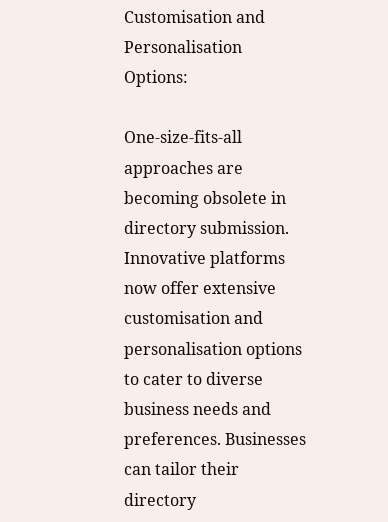Customisation and Personalisation Options:

One-size-fits-all approaches are becoming obsolete in directory submission. Innovative platforms now offer extensive customisation and personalisation options to cater to diverse business needs and preferences. Businesses can tailor their directory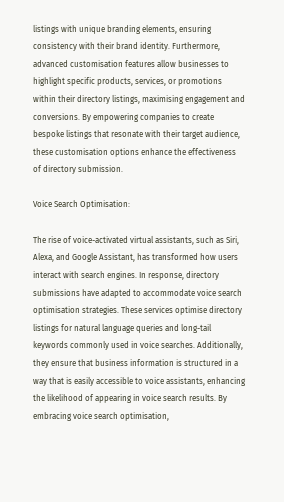listings with unique branding elements, ensuring consistency with their brand identity. Furthermore, advanced customisation features allow businesses to highlight specific products, services, or promotions within their directory listings, maximising engagement and conversions. By empowering companies to create bespoke listings that resonate with their target audience, these customisation options enhance the effectiveness of directory submission.

Voice Search Optimisation:

The rise of voice-activated virtual assistants, such as Siri, Alexa, and Google Assistant, has transformed how users interact with search engines. In response, directory submissions have adapted to accommodate voice search optimisation strategies. These services optimise directory listings for natural language queries and long-tail keywords commonly used in voice searches. Additionally, they ensure that business information is structured in a way that is easily accessible to voice assistants, enhancing the likelihood of appearing in voice search results. By embracing voice search optimisation,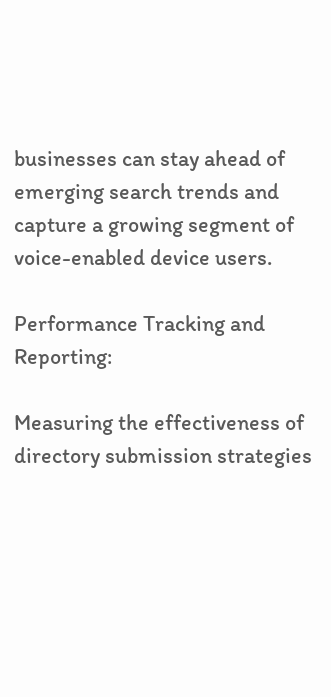businesses can stay ahead of emerging search trends and capture a growing segment of voice-enabled device users.

Performance Tracking and Reporting:

Measuring the effectiveness of directory submission strategies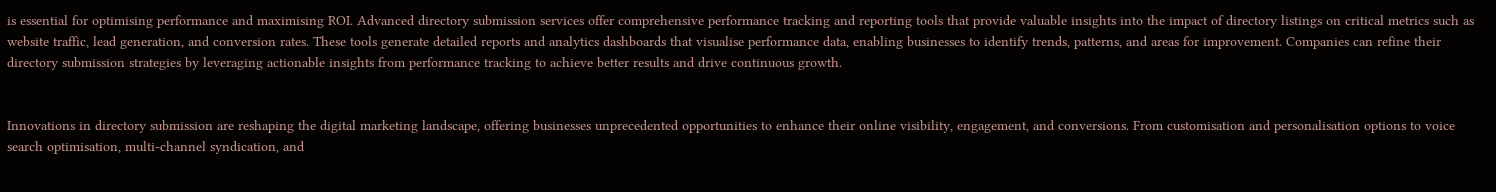is essential for optimising performance and maximising ROI. Advanced directory submission services offer comprehensive performance tracking and reporting tools that provide valuable insights into the impact of directory listings on critical metrics such as website traffic, lead generation, and conversion rates. These tools generate detailed reports and analytics dashboards that visualise performance data, enabling businesses to identify trends, patterns, and areas for improvement. Companies can refine their directory submission strategies by leveraging actionable insights from performance tracking to achieve better results and drive continuous growth.


Innovations in directory submission are reshaping the digital marketing landscape, offering businesses unprecedented opportunities to enhance their online visibility, engagement, and conversions. From customisation and personalisation options to voice search optimisation, multi-channel syndication, and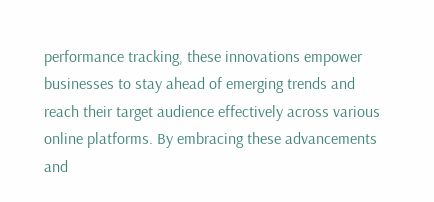performance tracking, these innovations empower businesses to stay ahead of emerging trends and reach their target audience effectively across various online platforms. By embracing these advancements and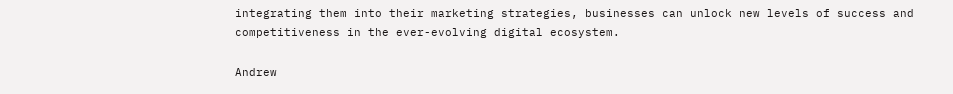integrating them into their marketing strategies, businesses can unlock new levels of success and competitiveness in the ever-evolving digital ecosystem.

Andrew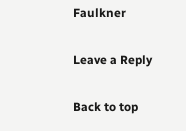Faulkner

Leave a Reply

Back to top